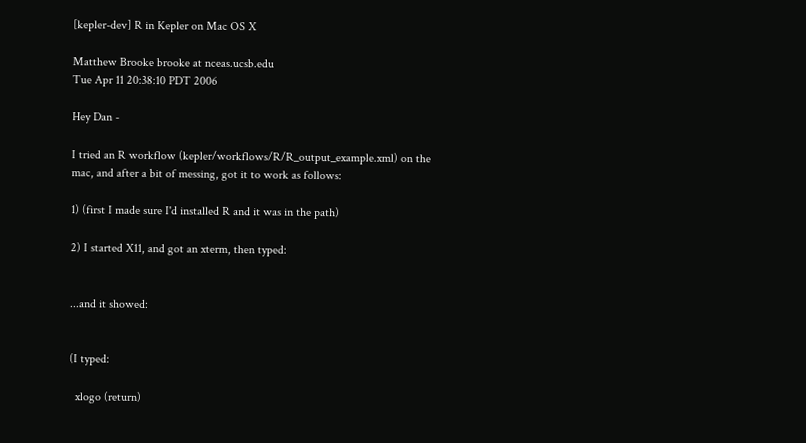[kepler-dev] R in Kepler on Mac OS X

Matthew Brooke brooke at nceas.ucsb.edu
Tue Apr 11 20:38:10 PDT 2006

Hey Dan -

I tried an R workflow (kepler/workflows/R/R_output_example.xml) on the
mac, and after a bit of messing, got it to work as follows:

1) (first I made sure I'd installed R and it was in the path)

2) I started X11, and got an xterm, then typed:


...and it showed:


(I typed:

  xlogo (return)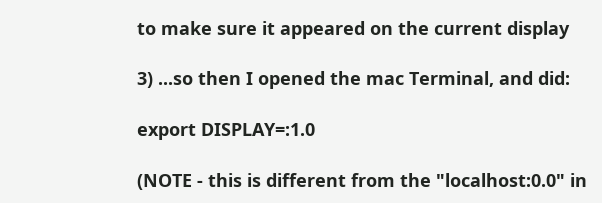to make sure it appeared on the current display

3) ...so then I opened the mac Terminal, and did:

export DISPLAY=:1.0

(NOTE - this is different from the "localhost:0.0" in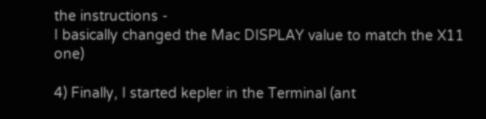the instructions -
I basically changed the Mac DISPLAY value to match the X11 one)

4) Finally, I started kepler in the Terminal (ant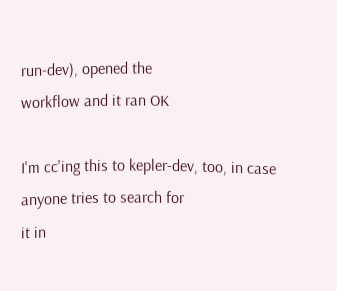run-dev), opened the
workflow and it ran OK

I'm cc'ing this to kepler-dev, too, in case anyone tries to search for
it in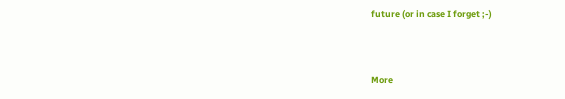future (or in case I forget ;-)



More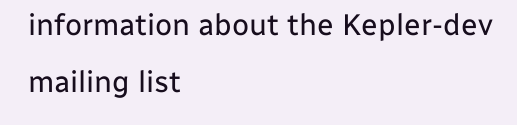information about the Kepler-dev mailing list